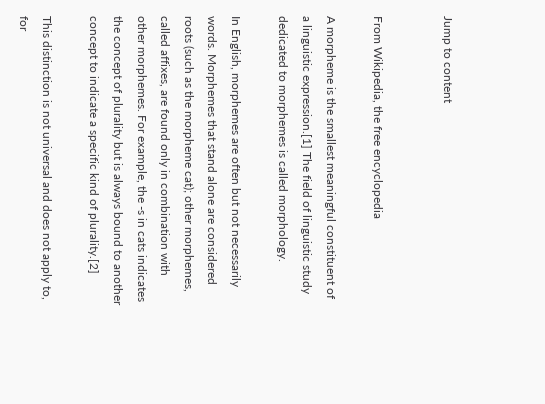Jump to content


From Wikipedia, the free encyclopedia

A morpheme is the smallest meaningful constituent of a linguistic expression.[1] The field of linguistic study dedicated to morphemes is called morphology.

In English, morphemes are often but not necessarily words. Morphemes that stand alone are considered roots (such as the morpheme cat); other morphemes, called affixes, are found only in combination with other morphemes. For example, the -s in cats indicates the concept of plurality but is always bound to another concept to indicate a specific kind of plurality.[2]

This distinction is not universal and does not apply to, for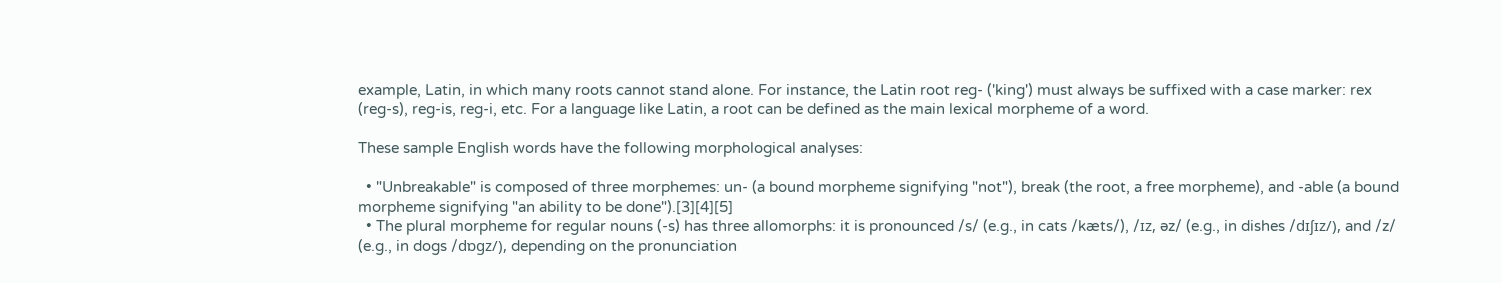example, Latin, in which many roots cannot stand alone. For instance, the Latin root reg- ('king') must always be suffixed with a case marker: rex (reg-s), reg-is, reg-i, etc. For a language like Latin, a root can be defined as the main lexical morpheme of a word.

These sample English words have the following morphological analyses:

  • "Unbreakable" is composed of three morphemes: un- (a bound morpheme signifying "not"), break (the root, a free morpheme), and -able (a bound morpheme signifying "an ability to be done").[3][4][5]
  • The plural morpheme for regular nouns (-s) has three allomorphs: it is pronounced /s/ (e.g., in cats /kæts/), /ɪz, əz/ (e.g., in dishes /dɪʃɪz/), and /z/ (e.g., in dogs /dɒɡz/), depending on the pronunciation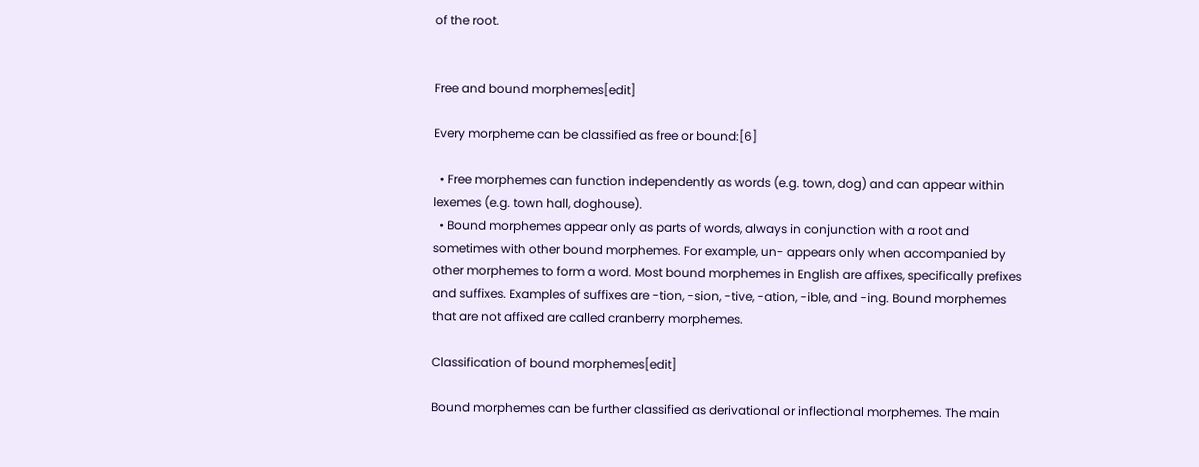of the root.


Free and bound morphemes[edit]

Every morpheme can be classified as free or bound:[6]

  • Free morphemes can function independently as words (e.g. town, dog) and can appear within lexemes (e.g. town hall, doghouse).
  • Bound morphemes appear only as parts of words, always in conjunction with a root and sometimes with other bound morphemes. For example, un- appears only when accompanied by other morphemes to form a word. Most bound morphemes in English are affixes, specifically prefixes and suffixes. Examples of suffixes are -tion, -sion, -tive, -ation, -ible, and -ing. Bound morphemes that are not affixed are called cranberry morphemes.

Classification of bound morphemes[edit]

Bound morphemes can be further classified as derivational or inflectional morphemes. The main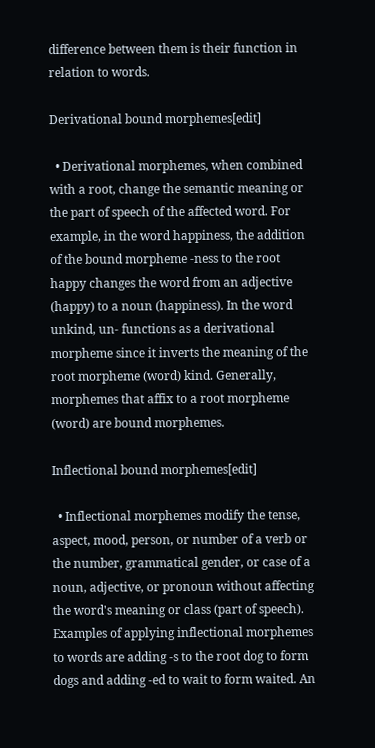difference between them is their function in relation to words.

Derivational bound morphemes[edit]

  • Derivational morphemes, when combined with a root, change the semantic meaning or the part of speech of the affected word. For example, in the word happiness, the addition of the bound morpheme -ness to the root happy changes the word from an adjective (happy) to a noun (happiness). In the word unkind, un- functions as a derivational morpheme since it inverts the meaning of the root morpheme (word) kind. Generally, morphemes that affix to a root morpheme (word) are bound morphemes.

Inflectional bound morphemes[edit]

  • Inflectional morphemes modify the tense, aspect, mood, person, or number of a verb or the number, grammatical gender, or case of a noun, adjective, or pronoun without affecting the word's meaning or class (part of speech). Examples of applying inflectional morphemes to words are adding -s to the root dog to form dogs and adding -ed to wait to form waited. An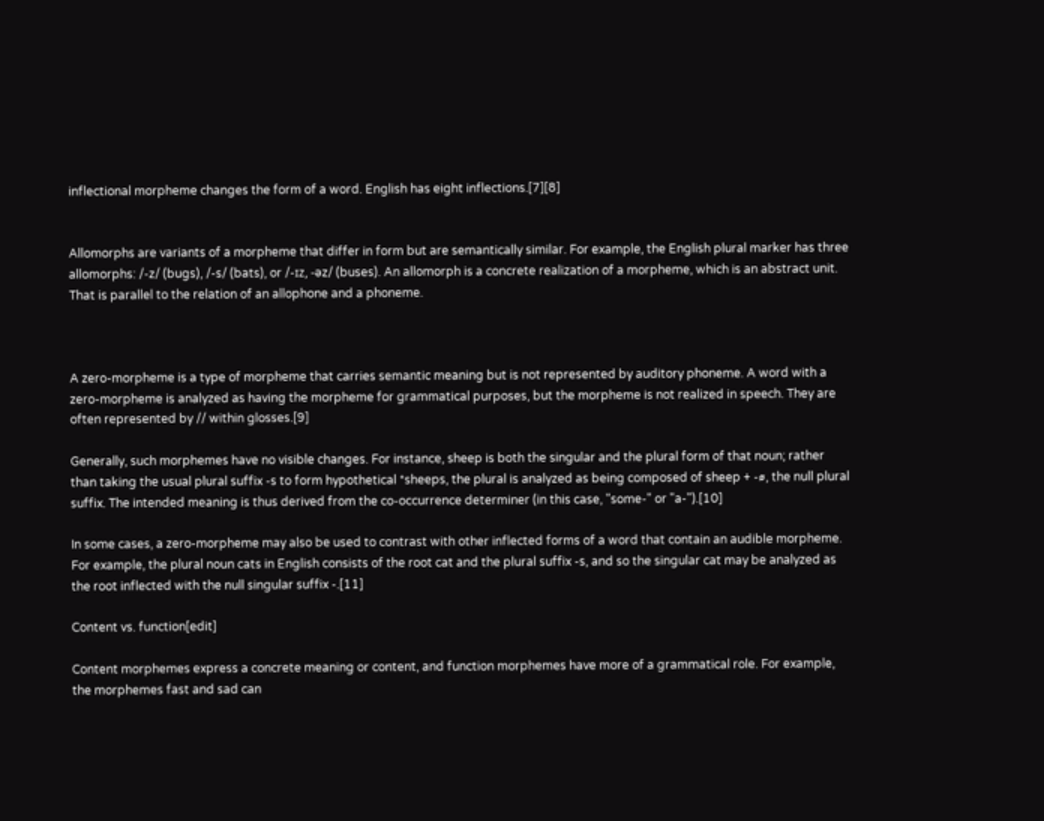inflectional morpheme changes the form of a word. English has eight inflections.[7][8]


Allomorphs are variants of a morpheme that differ in form but are semantically similar. For example, the English plural marker has three allomorphs: /-z/ (bugs), /-s/ (bats), or /-ɪz, -əz/ (buses). An allomorph is a concrete realization of a morpheme, which is an abstract unit. That is parallel to the relation of an allophone and a phoneme.



A zero-morpheme is a type of morpheme that carries semantic meaning but is not represented by auditory phoneme. A word with a zero-morpheme is analyzed as having the morpheme for grammatical purposes, but the morpheme is not realized in speech. They are often represented by // within glosses.[9]

Generally, such morphemes have no visible changes. For instance, sheep is both the singular and the plural form of that noun; rather than taking the usual plural suffix -s to form hypothetical *sheeps, the plural is analyzed as being composed of sheep + -∅, the null plural suffix. The intended meaning is thus derived from the co-occurrence determiner (in this case, "some-" or "a-").[10]

In some cases, a zero-morpheme may also be used to contrast with other inflected forms of a word that contain an audible morpheme. For example, the plural noun cats in English consists of the root cat and the plural suffix -s, and so the singular cat may be analyzed as the root inflected with the null singular suffix -.[11]

Content vs. function[edit]

Content morphemes express a concrete meaning or content, and function morphemes have more of a grammatical role. For example, the morphemes fast and sad can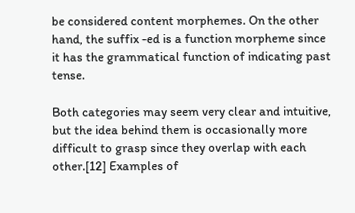be considered content morphemes. On the other hand, the suffix -ed is a function morpheme since it has the grammatical function of indicating past tense.

Both categories may seem very clear and intuitive, but the idea behind them is occasionally more difficult to grasp since they overlap with each other.[12] Examples of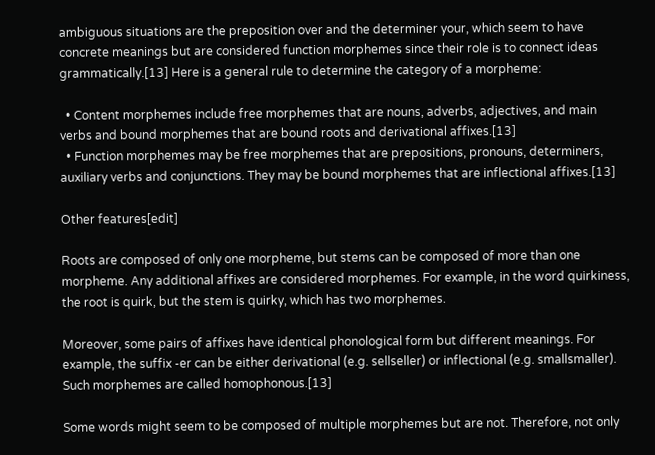ambiguous situations are the preposition over and the determiner your, which seem to have concrete meanings but are considered function morphemes since their role is to connect ideas grammatically.[13] Here is a general rule to determine the category of a morpheme:

  • Content morphemes include free morphemes that are nouns, adverbs, adjectives, and main verbs and bound morphemes that are bound roots and derivational affixes.[13]
  • Function morphemes may be free morphemes that are prepositions, pronouns, determiners, auxiliary verbs and conjunctions. They may be bound morphemes that are inflectional affixes.[13]

Other features[edit]

Roots are composed of only one morpheme, but stems can be composed of more than one morpheme. Any additional affixes are considered morphemes. For example, in the word quirkiness, the root is quirk, but the stem is quirky, which has two morphemes.

Moreover, some pairs of affixes have identical phonological form but different meanings. For example, the suffix -er can be either derivational (e.g. sellseller) or inflectional (e.g. smallsmaller). Such morphemes are called homophonous.[13]

Some words might seem to be composed of multiple morphemes but are not. Therefore, not only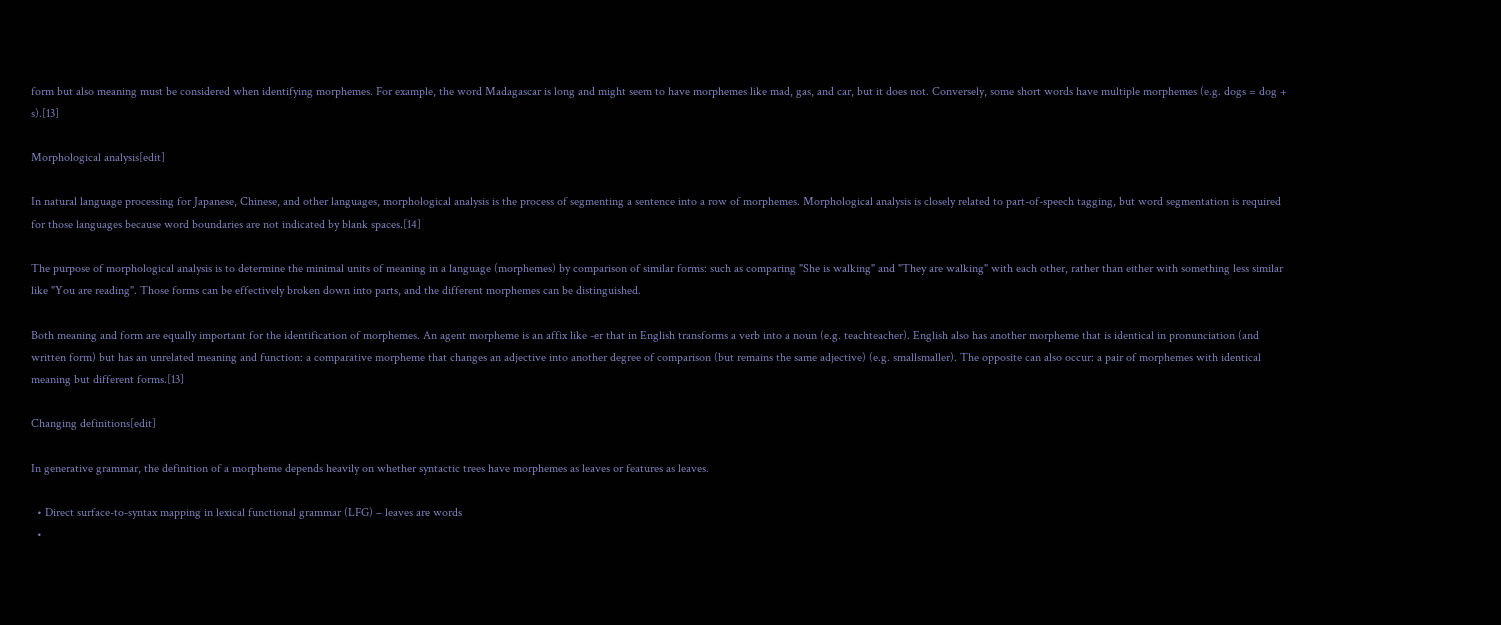form but also meaning must be considered when identifying morphemes. For example, the word Madagascar is long and might seem to have morphemes like mad, gas, and car, but it does not. Conversely, some short words have multiple morphemes (e.g. dogs = dog + s).[13]

Morphological analysis[edit]

In natural language processing for Japanese, Chinese, and other languages, morphological analysis is the process of segmenting a sentence into a row of morphemes. Morphological analysis is closely related to part-of-speech tagging, but word segmentation is required for those languages because word boundaries are not indicated by blank spaces.[14]

The purpose of morphological analysis is to determine the minimal units of meaning in a language (morphemes) by comparison of similar forms: such as comparing "She is walking" and "They are walking" with each other, rather than either with something less similar like "You are reading". Those forms can be effectively broken down into parts, and the different morphemes can be distinguished.

Both meaning and form are equally important for the identification of morphemes. An agent morpheme is an affix like -er that in English transforms a verb into a noun (e.g. teachteacher). English also has another morpheme that is identical in pronunciation (and written form) but has an unrelated meaning and function: a comparative morpheme that changes an adjective into another degree of comparison (but remains the same adjective) (e.g. smallsmaller). The opposite can also occur: a pair of morphemes with identical meaning but different forms.[13]

Changing definitions[edit]

In generative grammar, the definition of a morpheme depends heavily on whether syntactic trees have morphemes as leaves or features as leaves.

  • Direct surface-to-syntax mapping in lexical functional grammar (LFG) – leaves are words
  •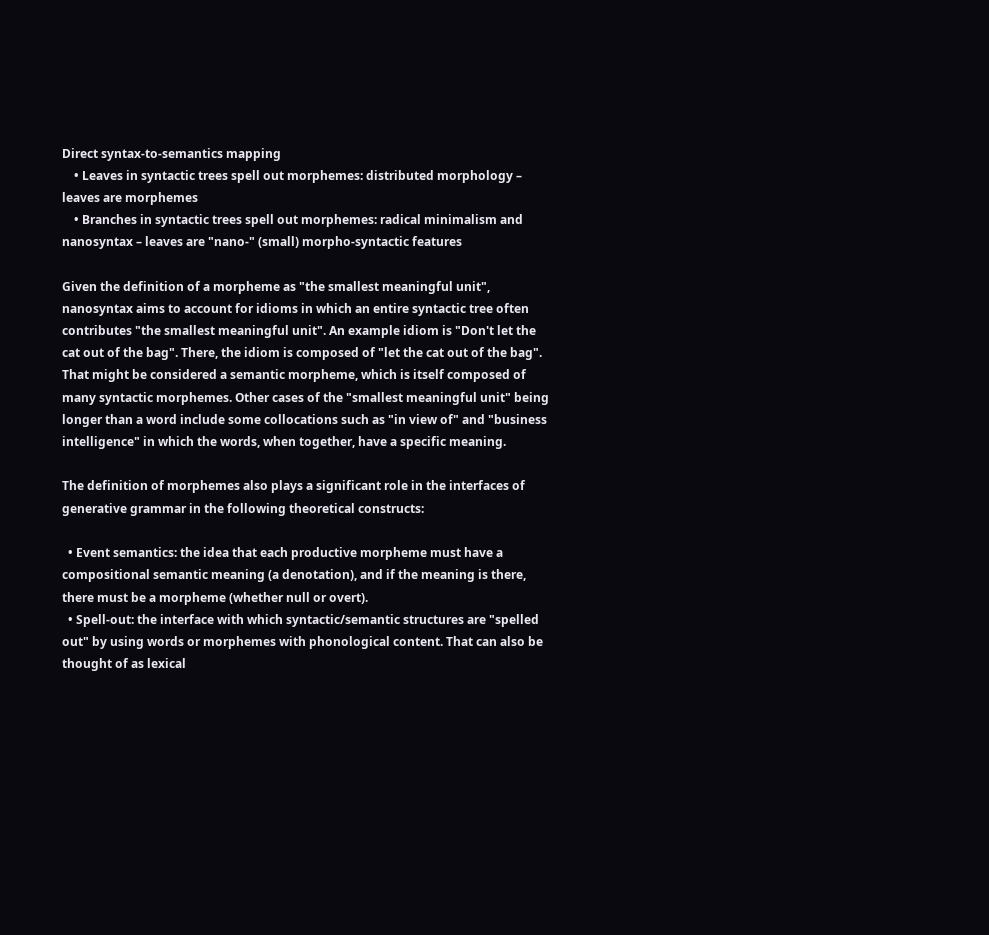Direct syntax-to-semantics mapping
    • Leaves in syntactic trees spell out morphemes: distributed morphology – leaves are morphemes
    • Branches in syntactic trees spell out morphemes: radical minimalism and nanosyntax – leaves are "nano-" (small) morpho-syntactic features

Given the definition of a morpheme as "the smallest meaningful unit", nanosyntax aims to account for idioms in which an entire syntactic tree often contributes "the smallest meaningful unit". An example idiom is "Don't let the cat out of the bag". There, the idiom is composed of "let the cat out of the bag". That might be considered a semantic morpheme, which is itself composed of many syntactic morphemes. Other cases of the "smallest meaningful unit" being longer than a word include some collocations such as "in view of" and "business intelligence" in which the words, when together, have a specific meaning.

The definition of morphemes also plays a significant role in the interfaces of generative grammar in the following theoretical constructs:

  • Event semantics: the idea that each productive morpheme must have a compositional semantic meaning (a denotation), and if the meaning is there, there must be a morpheme (whether null or overt).
  • Spell-out: the interface with which syntactic/semantic structures are "spelled out" by using words or morphemes with phonological content. That can also be thought of as lexical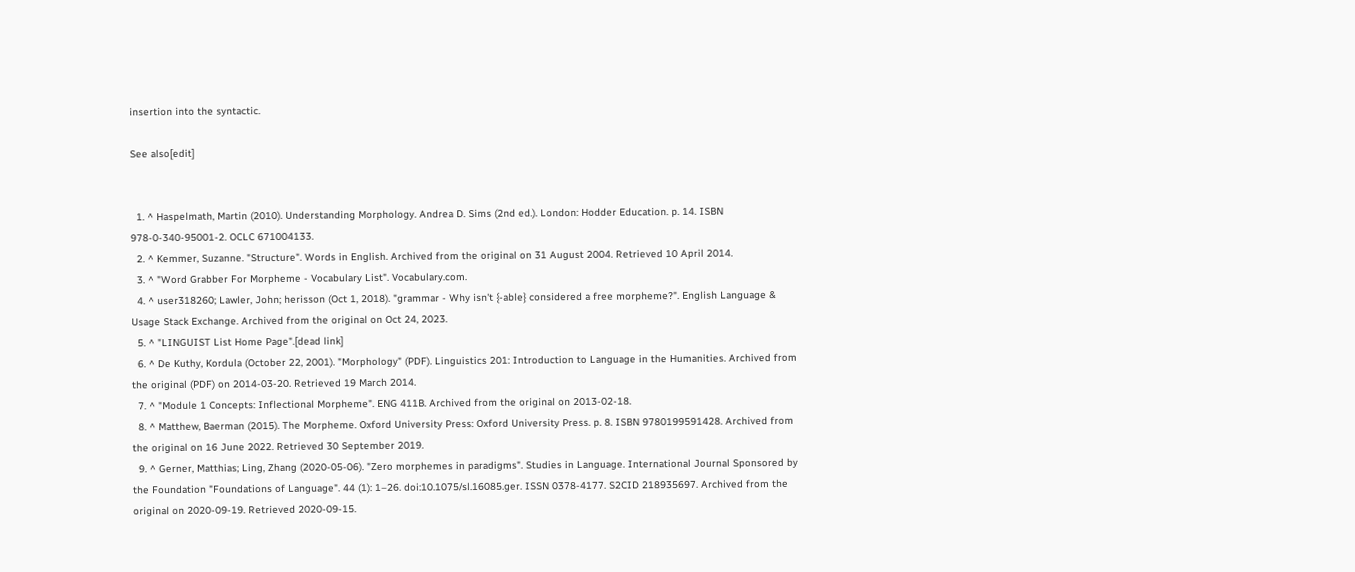insertion into the syntactic.

See also[edit]


  1. ^ Haspelmath, Martin (2010). Understanding Morphology. Andrea D. Sims (2nd ed.). London: Hodder Education. p. 14. ISBN 978-0-340-95001-2. OCLC 671004133.
  2. ^ Kemmer, Suzanne. "Structure". Words in English. Archived from the original on 31 August 2004. Retrieved 10 April 2014.
  3. ^ "Word Grabber For Morpheme - Vocabulary List". Vocabulary.com.
  4. ^ user318260; Lawler, John; herisson (Oct 1, 2018). "grammar - Why isn't {-able} considered a free morpheme?". English Language & Usage Stack Exchange. Archived from the original on Oct 24, 2023.
  5. ^ "LINGUIST List Home Page".[dead link]
  6. ^ De Kuthy, Kordula (October 22, 2001). "Morphology" (PDF). Linguistics 201: Introduction to Language in the Humanities. Archived from the original (PDF) on 2014-03-20. Retrieved 19 March 2014.
  7. ^ "Module 1 Concepts: Inflectional Morpheme". ENG 411B. Archived from the original on 2013-02-18.
  8. ^ Matthew, Baerman (2015). The Morpheme. Oxford University Press: Oxford University Press. p. 8. ISBN 9780199591428. Archived from the original on 16 June 2022. Retrieved 30 September 2019.
  9. ^ Gerner, Matthias; Ling, Zhang (2020-05-06). "Zero morphemes in paradigms". Studies in Language. International Journal Sponsored by the Foundation "Foundations of Language". 44 (1): 1–26. doi:10.1075/sl.16085.ger. ISSN 0378-4177. S2CID 218935697. Archived from the original on 2020-09-19. Retrieved 2020-09-15.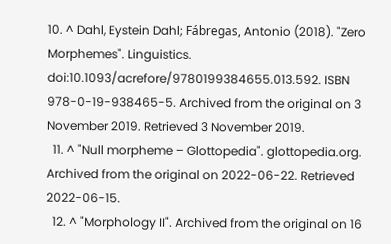10. ^ Dahl, Eystein Dahl; Fábregas, Antonio (2018). "Zero Morphemes". Linguistics. doi:10.1093/acrefore/9780199384655.013.592. ISBN 978-0-19-938465-5. Archived from the original on 3 November 2019. Retrieved 3 November 2019.
  11. ^ "Null morpheme – Glottopedia". glottopedia.org. Archived from the original on 2022-06-22. Retrieved 2022-06-15.
  12. ^ "Morphology II". Archived from the original on 16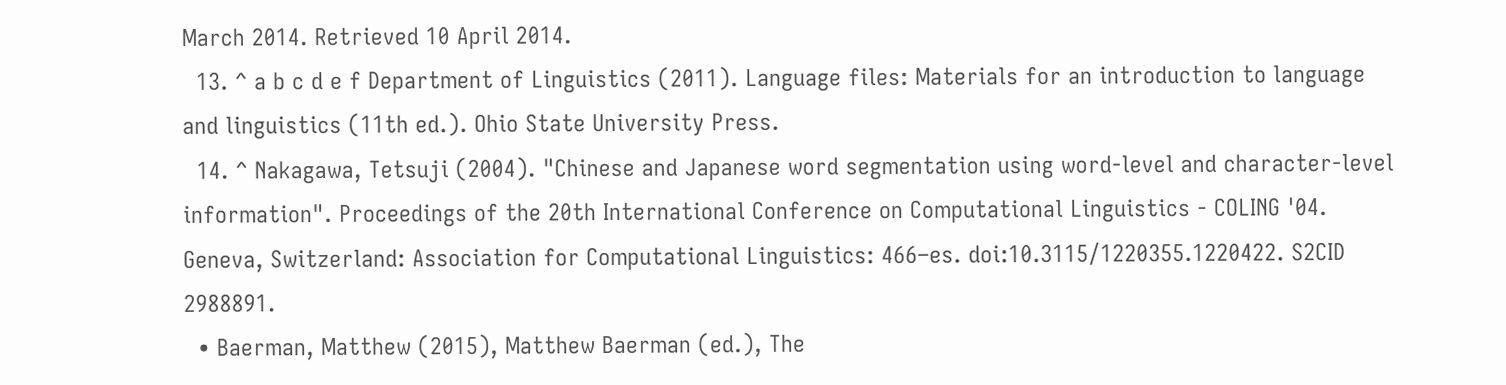March 2014. Retrieved 10 April 2014.
  13. ^ a b c d e f Department of Linguistics (2011). Language files: Materials for an introduction to language and linguistics (11th ed.). Ohio State University Press.
  14. ^ Nakagawa, Tetsuji (2004). "Chinese and Japanese word segmentation using word-level and character-level information". Proceedings of the 20th International Conference on Computational Linguistics - COLING '04. Geneva, Switzerland: Association for Computational Linguistics: 466–es. doi:10.3115/1220355.1220422. S2CID 2988891.
  • Baerman, Matthew (2015), Matthew Baerman (ed.), The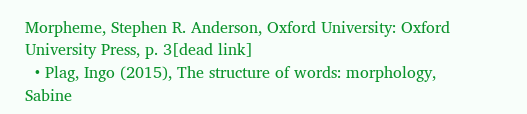Morpheme, Stephen R. Anderson, Oxford University: Oxford University Press, p. 3[dead link]
  • Plag, Ingo (2015), The structure of words: morphology, Sabine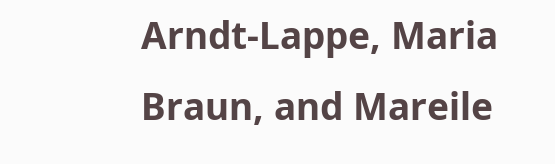Arndt-Lappe, Maria Braun, and Mareile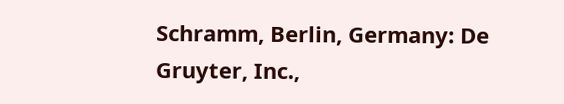Schramm, Berlin, Germany: De Gruyter, Inc.,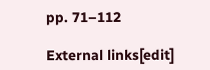pp. 71–112

External links[edit]